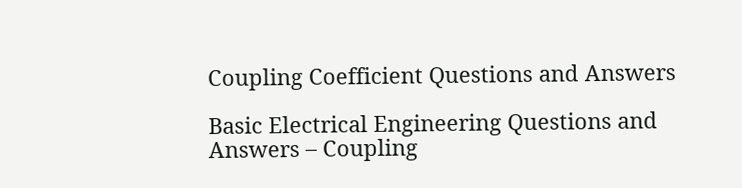Coupling Coefficient Questions and Answers

Basic Electrical Engineering Questions and Answers – Coupling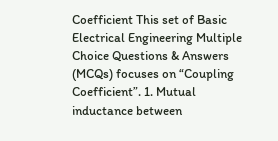Coefficient This set of Basic Electrical Engineering Multiple Choice Questions & Answers (MCQs) focuses on “Coupling Coefficient”. 1. Mutual inductance between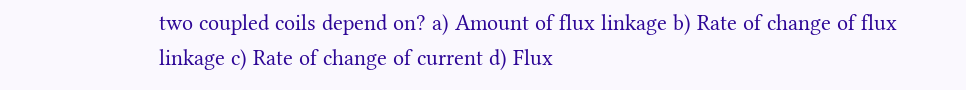two coupled coils depend on? a) Amount of flux linkage b) Rate of change of flux linkage c) Rate of change of current d) Flux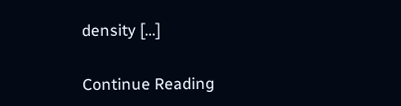density […]

Continue Reading